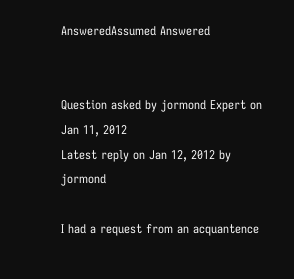AnsweredAssumed Answered


Question asked by jormond Expert on Jan 11, 2012
Latest reply on Jan 12, 2012 by jormond

I had a request from an acquantence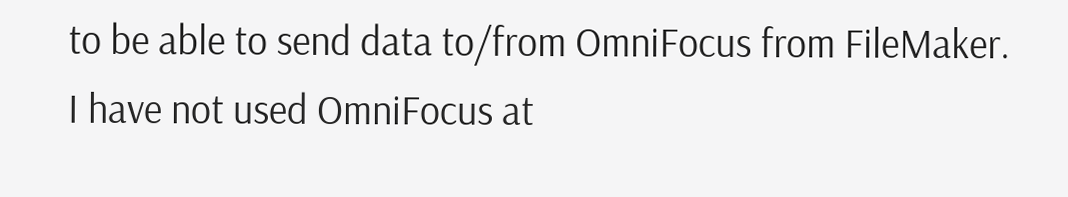to be able to send data to/from OmniFocus from FileMaker. I have not used OmniFocus at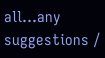all...any suggestions /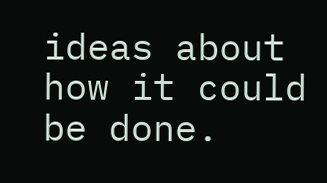ideas about how it could be done.